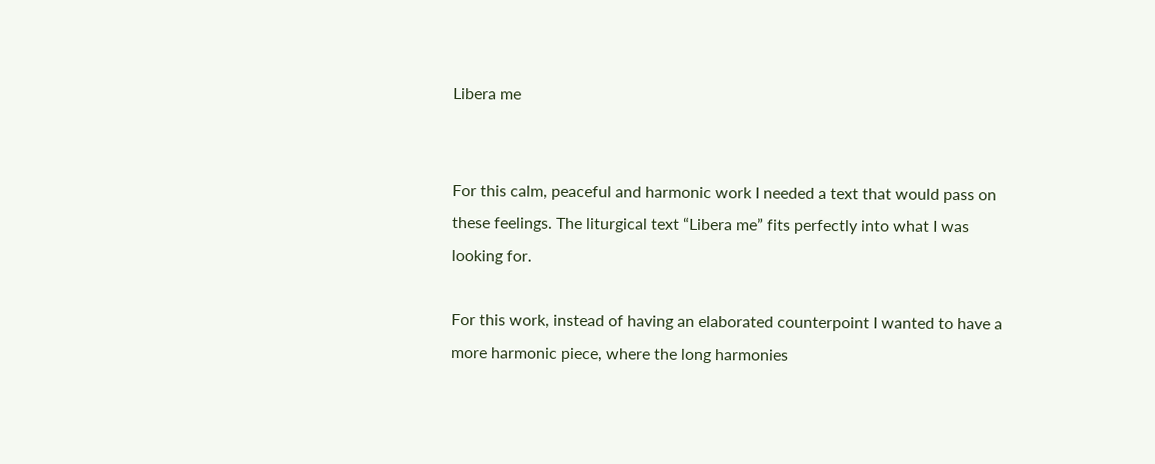Libera me


For this calm, peaceful and harmonic work I needed a text that would pass on these feelings. The liturgical text “Libera me” fits perfectly into what I was looking for.

For this work, instead of having an elaborated counterpoint I wanted to have a more harmonic piece, where the long harmonies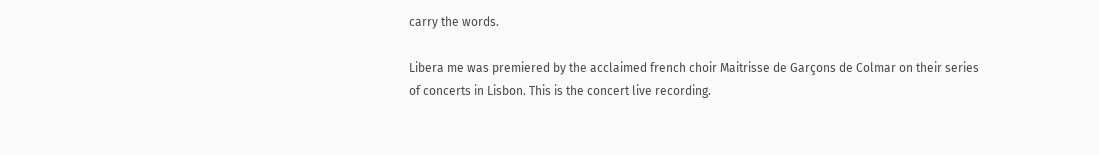carry the words.

Libera me was premiered by the acclaimed french choir Maitrisse de Garçons de Colmar on their series of concerts in Lisbon. This is the concert live recording.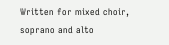Written for mixed choir, soprano and alto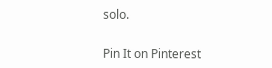solo.


Pin It on Pinterest